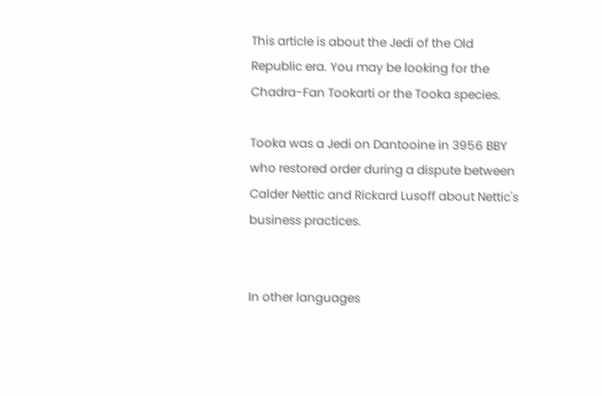This article is about the Jedi of the Old Republic era. You may be looking for the Chadra-Fan Tookarti or the Tooka species.

Tooka was a Jedi on Dantooine in 3956 BBY who restored order during a dispute between Calder Nettic and Rickard Lusoff about Nettic's business practices.


In other languages